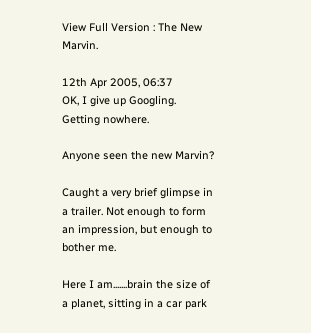View Full Version : The New Marvin.

12th Apr 2005, 06:37
OK, I give up Googling. Getting nowhere.

Anyone seen the new Marvin?

Caught a very brief glimpse in a trailer. Not enough to form an impression, but enough to bother me.

Here I am.......brain the size of a planet, sitting in a car park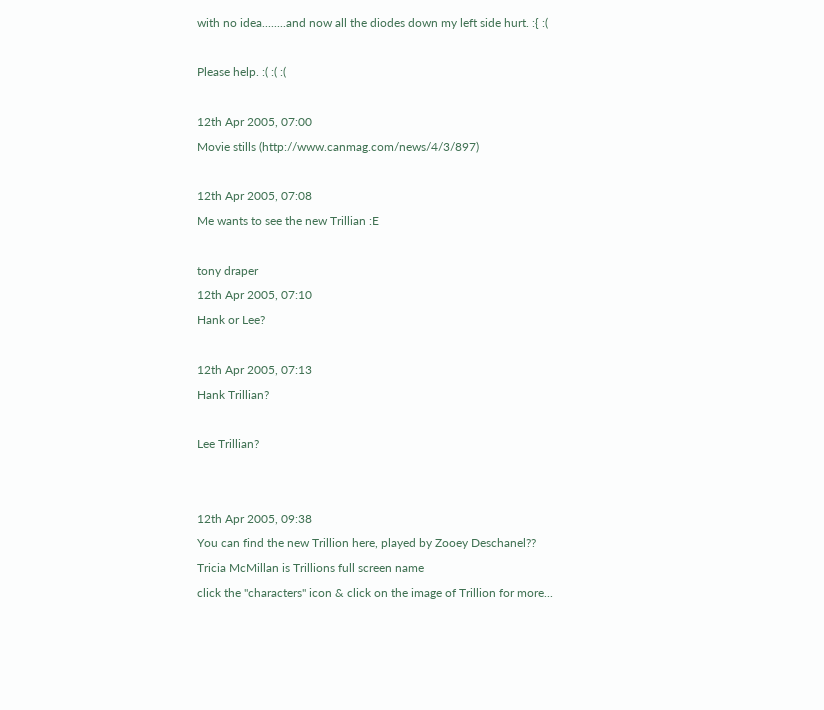with no idea........and now all the diodes down my left side hurt. :{ :(

Please help. :( :( :(

12th Apr 2005, 07:00
Movie stills (http://www.canmag.com/news/4/3/897)

12th Apr 2005, 07:08
Me wants to see the new Trillian :E

tony draper
12th Apr 2005, 07:10
Hank or Lee?

12th Apr 2005, 07:13
Hank Trillian?

Lee Trillian?


12th Apr 2005, 09:38
You can find the new Trillion here, played by Zooey Deschanel??
Tricia McMillan is Trillions full screen name
click the "characters" icon & click on the image of Trillion for more...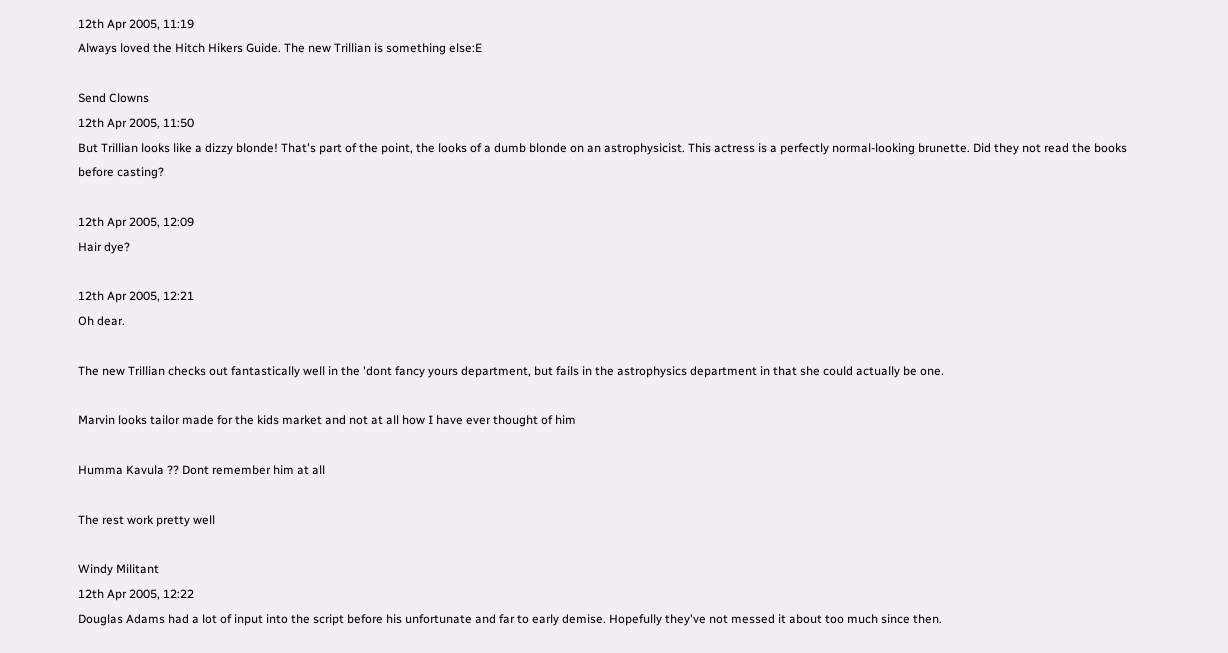12th Apr 2005, 11:19
Always loved the Hitch Hikers Guide. The new Trillian is something else:E

Send Clowns
12th Apr 2005, 11:50
But Trillian looks like a dizzy blonde! That's part of the point, the looks of a dumb blonde on an astrophysicist. This actress is a perfectly normal-looking brunette. Did they not read the books before casting?

12th Apr 2005, 12:09
Hair dye?

12th Apr 2005, 12:21
Oh dear.

The new Trillian checks out fantastically well in the 'dont fancy yours department, but fails in the astrophysics department in that she could actually be one.

Marvin looks tailor made for the kids market and not at all how I have ever thought of him

Humma Kavula ?? Dont remember him at all

The rest work pretty well

Windy Militant
12th Apr 2005, 12:22
Douglas Adams had a lot of input into the script before his unfortunate and far to early demise. Hopefully they've not messed it about too much since then.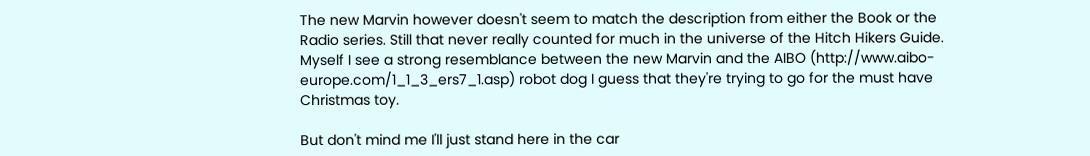The new Marvin however doesn't seem to match the description from either the Book or the Radio series. Still that never really counted for much in the universe of the Hitch Hikers Guide. Myself I see a strong resemblance between the new Marvin and the AIBO (http://www.aibo-europe.com/1_1_3_ers7_1.asp) robot dog I guess that they're trying to go for the must have Christmas toy.

But don't mind me I'll just stand here in the car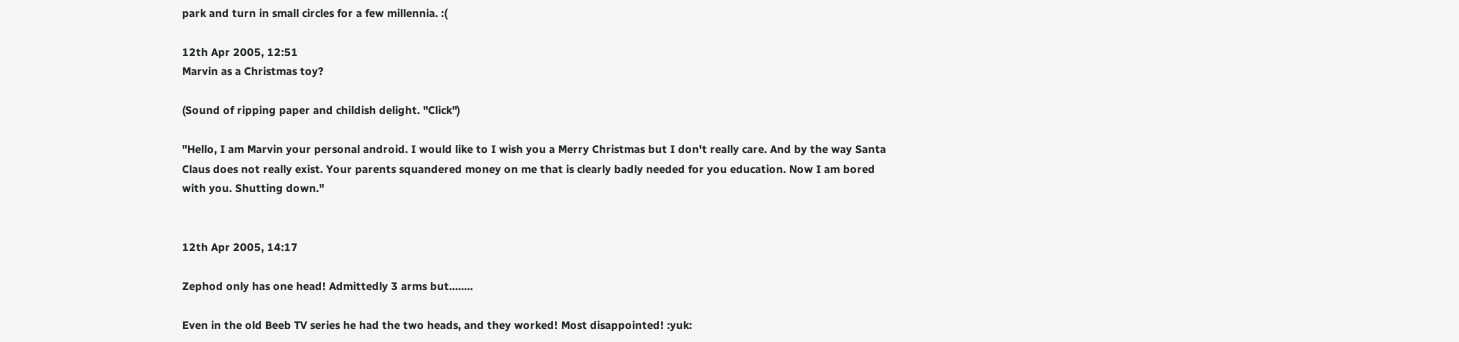park and turn in small circles for a few millennia. :(

12th Apr 2005, 12:51
Marvin as a Christmas toy?

(Sound of ripping paper and childish delight. "Click")

"Hello, I am Marvin your personal android. I would like to I wish you a Merry Christmas but I don't really care. And by the way Santa Claus does not really exist. Your parents squandered money on me that is clearly badly needed for you education. Now I am bored with you. Shutting down."


12th Apr 2005, 14:17

Zephod only has one head! Admittedly 3 arms but........

Even in the old Beeb TV series he had the two heads, and they worked! Most disappointed! :yuk: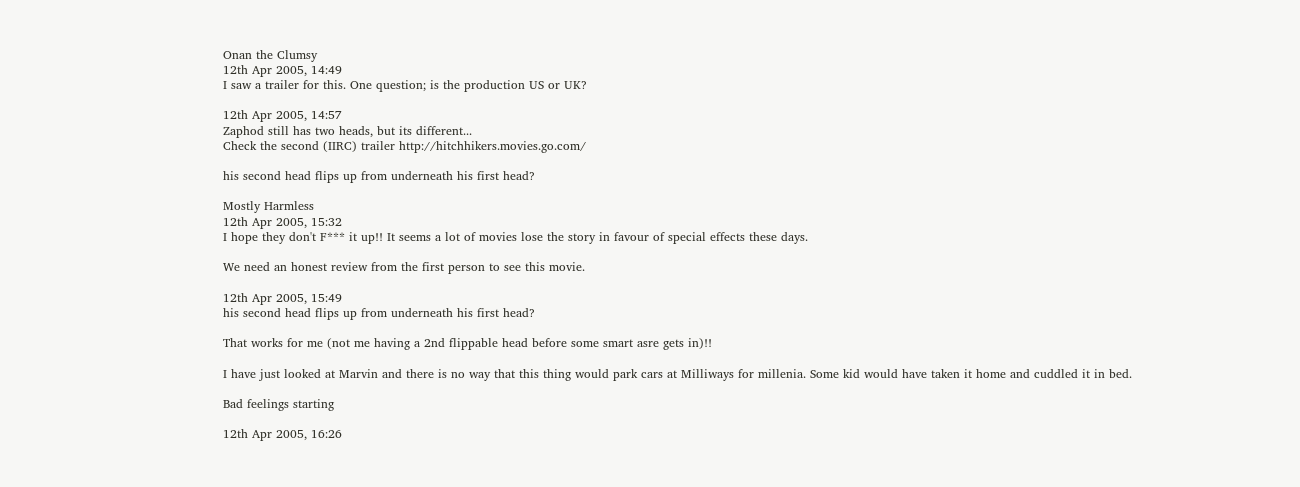Onan the Clumsy
12th Apr 2005, 14:49
I saw a trailer for this. One question; is the production US or UK?

12th Apr 2005, 14:57
Zaphod still has two heads, but its different...
Check the second (IIRC) trailer http://hitchhikers.movies.go.com/

his second head flips up from underneath his first head?

Mostly Harmless
12th Apr 2005, 15:32
I hope they don't F*** it up!! It seems a lot of movies lose the story in favour of special effects these days.

We need an honest review from the first person to see this movie.

12th Apr 2005, 15:49
his second head flips up from underneath his first head?

That works for me (not me having a 2nd flippable head before some smart asre gets in)!!

I have just looked at Marvin and there is no way that this thing would park cars at Milliways for millenia. Some kid would have taken it home and cuddled it in bed.

Bad feelings starting

12th Apr 2005, 16:26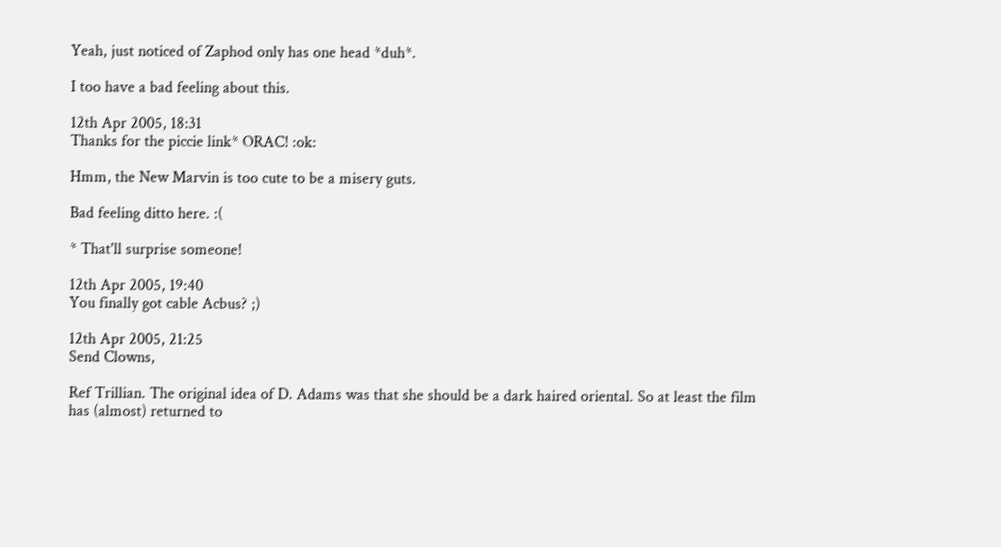Yeah, just noticed of Zaphod only has one head *duh*.

I too have a bad feeling about this.

12th Apr 2005, 18:31
Thanks for the piccie link* ORAC! :ok:

Hmm, the New Marvin is too cute to be a misery guts.

Bad feeling ditto here. :(

* That'll surprise someone!

12th Apr 2005, 19:40
You finally got cable Acbus? ;)

12th Apr 2005, 21:25
Send Clowns,

Ref Trillian. The original idea of D. Adams was that she should be a dark haired oriental. So at least the film has (almost) returned to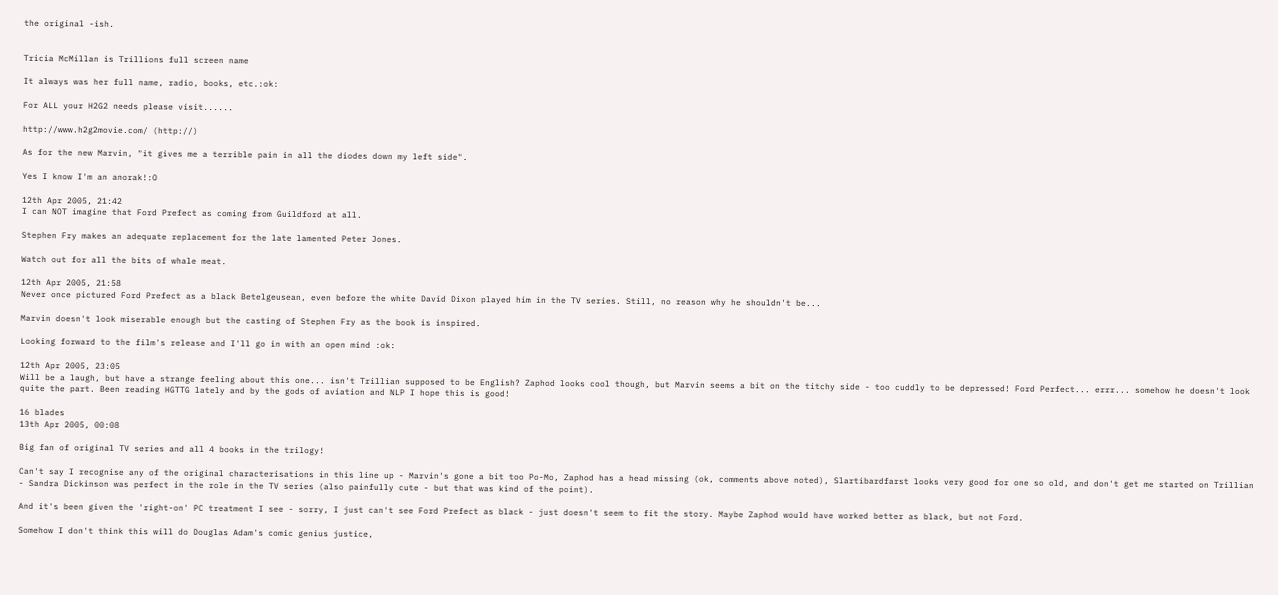the original -ish.


Tricia McMillan is Trillions full screen name

It always was her full name, radio, books, etc.:ok:

For ALL your H2G2 needs please visit......

http://www.h2g2movie.com/ (http://)

As for the new Marvin, "it gives me a terrible pain in all the diodes down my left side".

Yes I know I'm an anorak!:O

12th Apr 2005, 21:42
I can NOT imagine that Ford Prefect as coming from Guildford at all.

Stephen Fry makes an adequate replacement for the late lamented Peter Jones.

Watch out for all the bits of whale meat.

12th Apr 2005, 21:58
Never once pictured Ford Prefect as a black Betelgeusean, even before the white David Dixon played him in the TV series. Still, no reason why he shouldn't be...

Marvin doesn't look miserable enough but the casting of Stephen Fry as the book is inspired.

Looking forward to the film's release and I'll go in with an open mind :ok:

12th Apr 2005, 23:05
Will be a laugh, but have a strange feeling about this one... isn't Trillian supposed to be English? Zaphod looks cool though, but Marvin seems a bit on the titchy side - too cuddly to be depressed! Ford Perfect... errr... somehow he doesn't look quite the part. Been reading HGTTG lately and by the gods of aviation and NLP I hope this is good!

16 blades
13th Apr 2005, 00:08

Big fan of original TV series and all 4 books in the trilogy!

Can't say I recognise any of the original characterisations in this line up - Marvin's gone a bit too Po-Mo, Zaphod has a head missing (ok, comments above noted), Slartibardfarst looks very good for one so old, and don't get me started on Trillian - Sandra Dickinson was perfect in the role in the TV series (also painfully cute - but that was kind of the point).

And it's been given the 'right-on' PC treatment I see - sorry, I just can't see Ford Prefect as black - just doesn't seem to fit the story. Maybe Zaphod would have worked better as black, but not Ford.

Somehow I don't think this will do Douglas Adam's comic genius justice,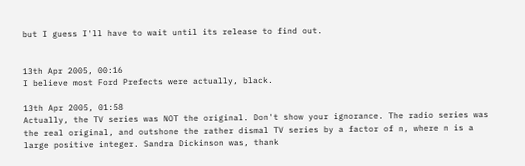but I guess I'll have to wait until its release to find out.


13th Apr 2005, 00:16
I believe most Ford Prefects were actually, black.

13th Apr 2005, 01:58
Actually, the TV series was NOT the original. Don't show your ignorance. The radio series was the real original, and outshone the rather dismal TV series by a factor of n, where n is a large positive integer. Sandra Dickinson was, thank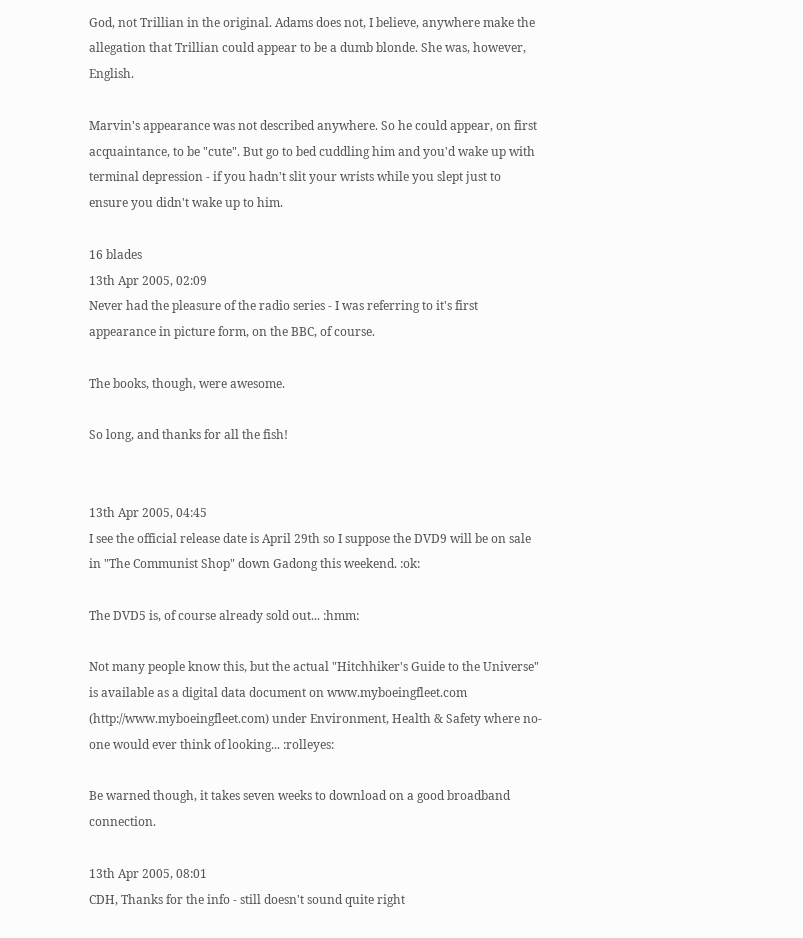God, not Trillian in the original. Adams does not, I believe, anywhere make the allegation that Trillian could appear to be a dumb blonde. She was, however, English.

Marvin's appearance was not described anywhere. So he could appear, on first acquaintance, to be "cute". But go to bed cuddling him and you'd wake up with terminal depression - if you hadn't slit your wrists while you slept just to ensure you didn't wake up to him.

16 blades
13th Apr 2005, 02:09
Never had the pleasure of the radio series - I was referring to it's first appearance in picture form, on the BBC, of course.

The books, though, were awesome.

So long, and thanks for all the fish!


13th Apr 2005, 04:45
I see the official release date is April 29th so I suppose the DVD9 will be on sale in "The Communist Shop" down Gadong this weekend. :ok:

The DVD5 is, of course already sold out... :hmm:

Not many people know this, but the actual "Hitchhiker's Guide to the Universe" is available as a digital data document on www.myboeingfleet.com (http://www.myboeingfleet.com) under Environment, Health & Safety where no-one would ever think of looking... :rolleyes:

Be warned though, it takes seven weeks to download on a good broadband connection.

13th Apr 2005, 08:01
CDH, Thanks for the info - still doesn't sound quite right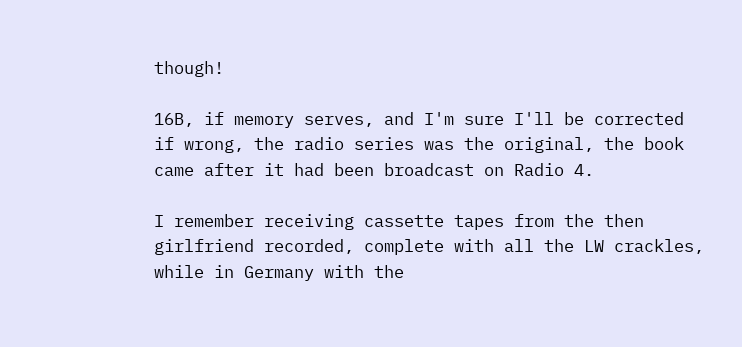though!

16B, if memory serves, and I'm sure I'll be corrected if wrong, the radio series was the original, the book came after it had been broadcast on Radio 4.

I remember receiving cassette tapes from the then girlfriend recorded, complete with all the LW crackles, while in Germany with the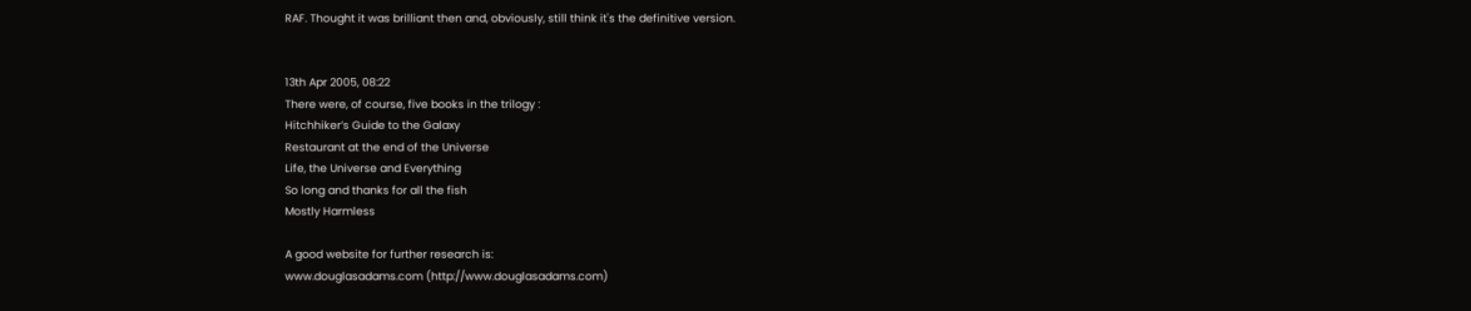RAF. Thought it was brilliant then and, obviously, still think it's the definitive version.


13th Apr 2005, 08:22
There were, of course, five books in the trilogy :
Hitchhiker’s Guide to the Galaxy
Restaurant at the end of the Universe
Life, the Universe and Everything
So long and thanks for all the fish
Mostly Harmless

A good website for further research is:
www.douglasadams.com (http://www.douglasadams.com)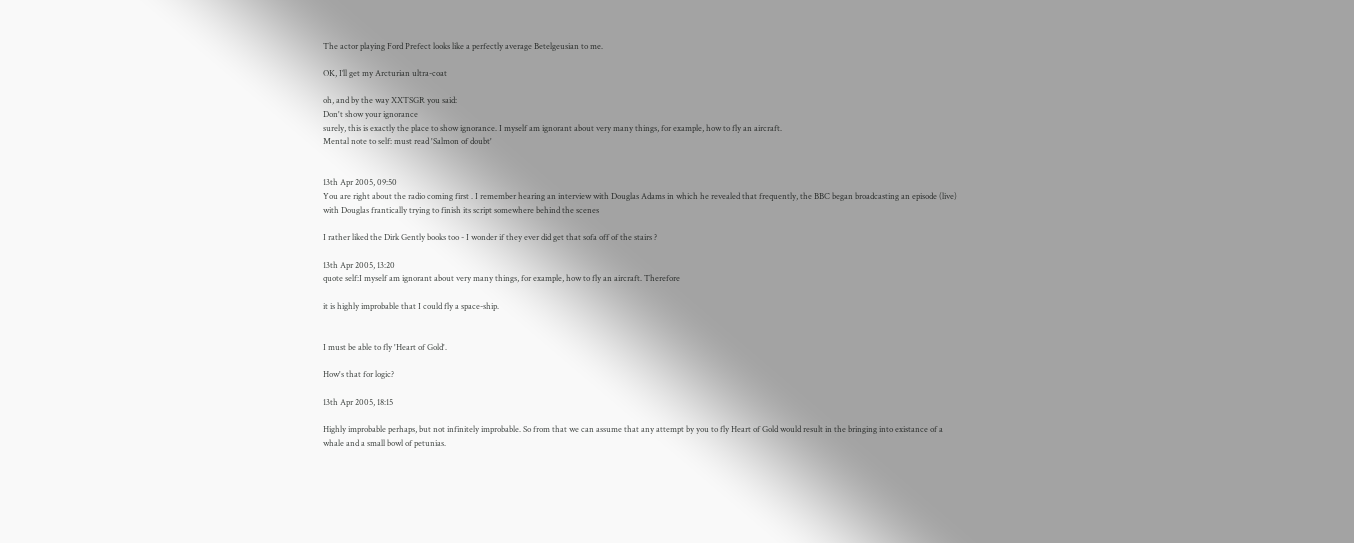The actor playing Ford Prefect looks like a perfectly average Betelgeusian to me.

OK, I’ll get my Arcturian ultra-coat

oh, and by the way XXTSGR you said:
Don't show your ignorance
surely, this is exactly the place to show ignorance. I myself am ignorant about very many things, for example, how to fly an aircraft.
Mental note to self: must read 'Salmon of doubt'


13th Apr 2005, 09:50
You are right about the radio coming first . I remember hearing an interview with Douglas Adams in which he revealed that frequently, the BBC began broadcasting an episode (live) with Douglas frantically trying to finish its script somewhere behind the scenes

I rather liked the Dirk Gently books too - I wonder if they ever did get that sofa off of the stairs ?

13th Apr 2005, 13:20
quote self:I myself am ignorant about very many things, for example, how to fly an aircraft. Therefore

it is highly improbable that I could fly a space-ship.


I must be able to fly 'Heart of Gold'.

How's that for logic?

13th Apr 2005, 18:15

Highly improbable perhaps, but not infinitely improbable. So from that we can assume that any attempt by you to fly Heart of Gold would result in the bringing into existance of a whale and a small bowl of petunias.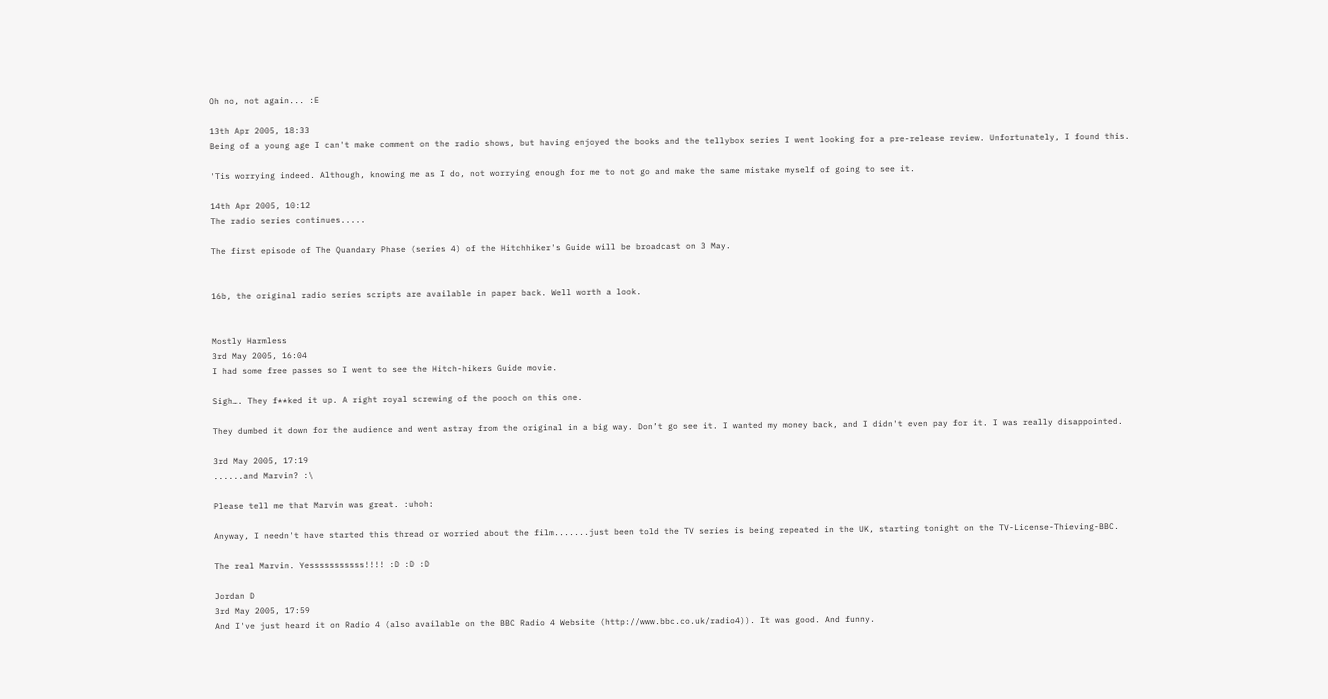Oh no, not again... :E

13th Apr 2005, 18:33
Being of a young age I can't make comment on the radio shows, but having enjoyed the books and the tellybox series I went looking for a pre-release review. Unfortunately, I found this.

'Tis worrying indeed. Although, knowing me as I do, not worrying enough for me to not go and make the same mistake myself of going to see it.

14th Apr 2005, 10:12
The radio series continues.....

The first episode of The Quandary Phase (series 4) of the Hitchhiker's Guide will be broadcast on 3 May.


16b, the original radio series scripts are available in paper back. Well worth a look.


Mostly Harmless
3rd May 2005, 16:04
I had some free passes so I went to see the Hitch-hikers Guide movie.

Sigh…. They f**ked it up. A right royal screwing of the pooch on this one.

They dumbed it down for the audience and went astray from the original in a big way. Don’t go see it. I wanted my money back, and I didn't even pay for it. I was really disappointed.

3rd May 2005, 17:19
......and Marvin? :\

Please tell me that Marvin was great. :uhoh:

Anyway, I needn't have started this thread or worried about the film.......just been told the TV series is being repeated in the UK, starting tonight on the TV-License-Thieving-BBC.

The real Marvin. Yesssssssssss!!!! :D :D :D

Jordan D
3rd May 2005, 17:59
And I've just heard it on Radio 4 (also available on the BBC Radio 4 Website (http://www.bbc.co.uk/radio4)). It was good. And funny.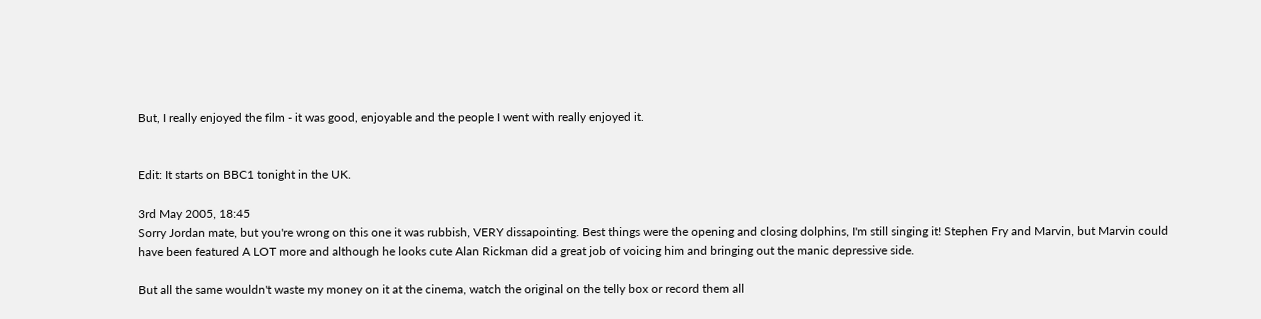But, I really enjoyed the film - it was good, enjoyable and the people I went with really enjoyed it.


Edit: It starts on BBC1 tonight in the UK.

3rd May 2005, 18:45
Sorry Jordan mate, but you're wrong on this one it was rubbish, VERY dissapointing. Best things were the opening and closing dolphins, I'm still singing it! Stephen Fry and Marvin, but Marvin could have been featured A LOT more and although he looks cute Alan Rickman did a great job of voicing him and bringing out the manic depressive side.

But all the same wouldn't waste my money on it at the cinema, watch the original on the telly box or record them all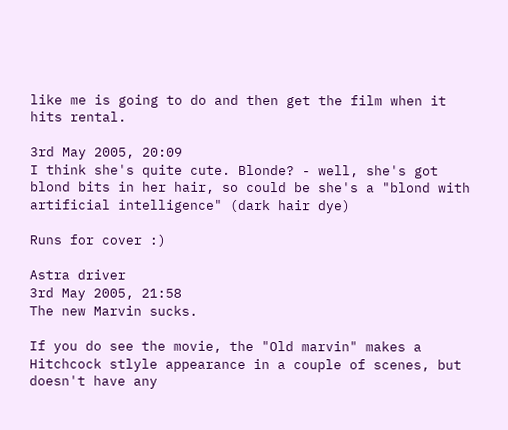like me is going to do and then get the film when it hits rental.

3rd May 2005, 20:09
I think she's quite cute. Blonde? - well, she's got blond bits in her hair, so could be she's a "blond with artificial intelligence" (dark hair dye)

Runs for cover :)

Astra driver
3rd May 2005, 21:58
The new Marvin sucks.

If you do see the movie, the "Old marvin" makes a Hitchcock stlyle appearance in a couple of scenes, but doesn't have any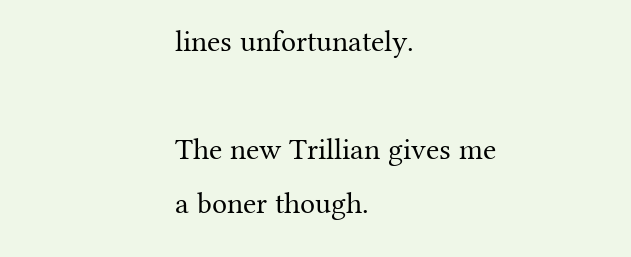lines unfortunately.

The new Trillian gives me a boner though.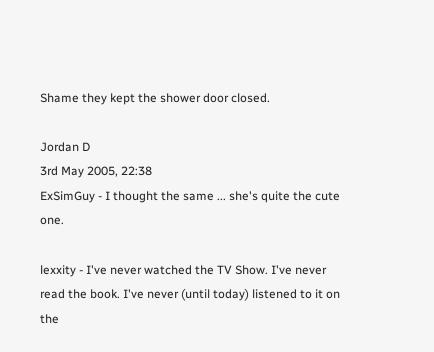Shame they kept the shower door closed.

Jordan D
3rd May 2005, 22:38
ExSimGuy - I thought the same ... she's quite the cute one.

lexxity - I've never watched the TV Show. I've never read the book. I've never (until today) listened to it on the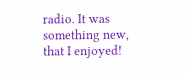radio. It was something new, that I enjoyed!